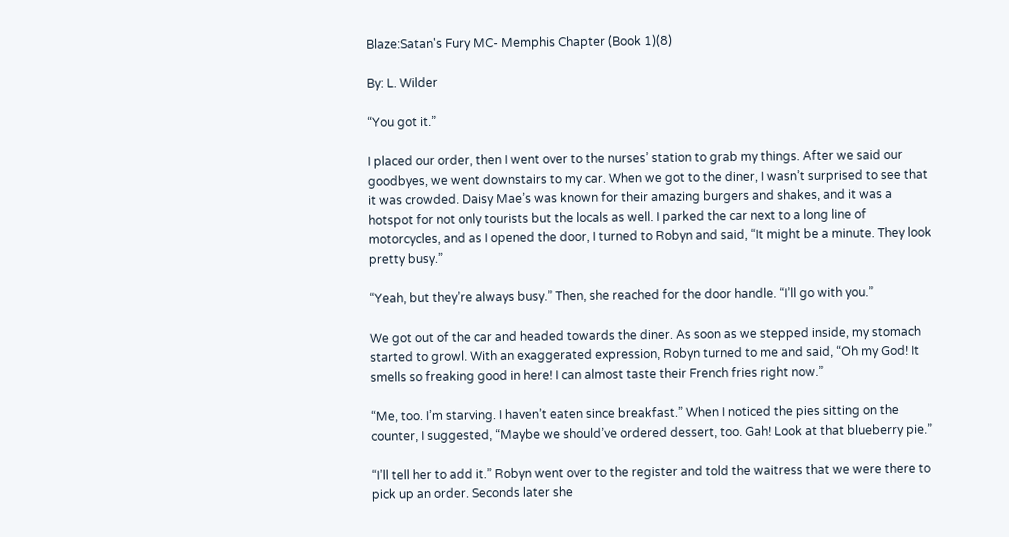Blaze:Satan's Fury MC- Memphis Chapter (Book 1)(8)

By: L. Wilder

“You got it.”

I placed our order, then I went over to the nurses’ station to grab my things. After we said our goodbyes, we went downstairs to my car. When we got to the diner, I wasn’t surprised to see that it was crowded. Daisy Mae’s was known for their amazing burgers and shakes, and it was a hotspot for not only tourists but the locals as well. I parked the car next to a long line of motorcycles, and as I opened the door, I turned to Robyn and said, “It might be a minute. They look pretty busy.”

“Yeah, but they’re always busy.” Then, she reached for the door handle. “I’ll go with you.”

We got out of the car and headed towards the diner. As soon as we stepped inside, my stomach started to growl. With an exaggerated expression, Robyn turned to me and said, “Oh my God! It smells so freaking good in here! I can almost taste their French fries right now.”

“Me, too. I’m starving. I haven’t eaten since breakfast.” When I noticed the pies sitting on the counter, I suggested, “Maybe we should’ve ordered dessert, too. Gah! Look at that blueberry pie.”

“I’ll tell her to add it.” Robyn went over to the register and told the waitress that we were there to pick up an order. Seconds later she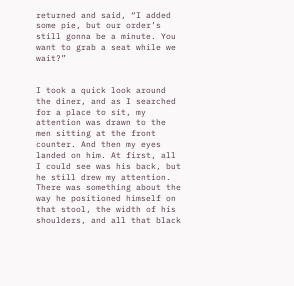returned and said, “I added some pie, but our order’s still gonna be a minute. You want to grab a seat while we wait?”


I took a quick look around the diner, and as I searched for a place to sit, my attention was drawn to the men sitting at the front counter. And then my eyes landed on him. At first, all I could see was his back, but he still drew my attention. There was something about the way he positioned himself on that stool, the width of his shoulders, and all that black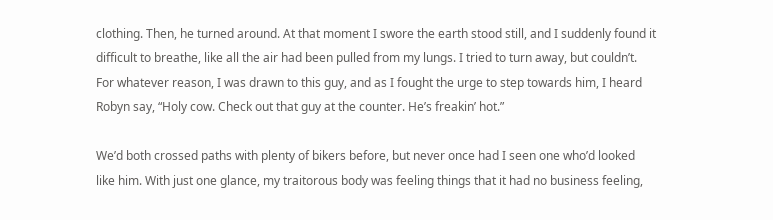clothing. Then, he turned around. At that moment I swore the earth stood still, and I suddenly found it difficult to breathe, like all the air had been pulled from my lungs. I tried to turn away, but couldn’t. For whatever reason, I was drawn to this guy, and as I fought the urge to step towards him, I heard Robyn say, “Holy cow. Check out that guy at the counter. He’s freakin’ hot.”

We’d both crossed paths with plenty of bikers before, but never once had I seen one who’d looked like him. With just one glance, my traitorous body was feeling things that it had no business feeling,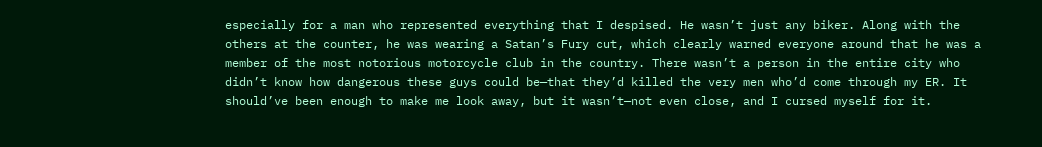especially for a man who represented everything that I despised. He wasn’t just any biker. Along with the others at the counter, he was wearing a Satan’s Fury cut, which clearly warned everyone around that he was a member of the most notorious motorcycle club in the country. There wasn’t a person in the entire city who didn’t know how dangerous these guys could be—that they’d killed the very men who’d come through my ER. It should’ve been enough to make me look away, but it wasn’t—not even close, and I cursed myself for it.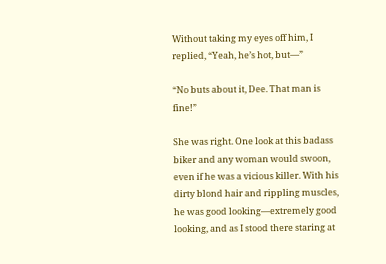Without taking my eyes off him, I replied, “Yeah, he’s hot, but—”

“No buts about it, Dee. That man is fine!”

She was right. One look at this badass biker and any woman would swoon, even if he was a vicious killer. With his dirty blond hair and rippling muscles, he was good looking—extremely good looking, and as I stood there staring at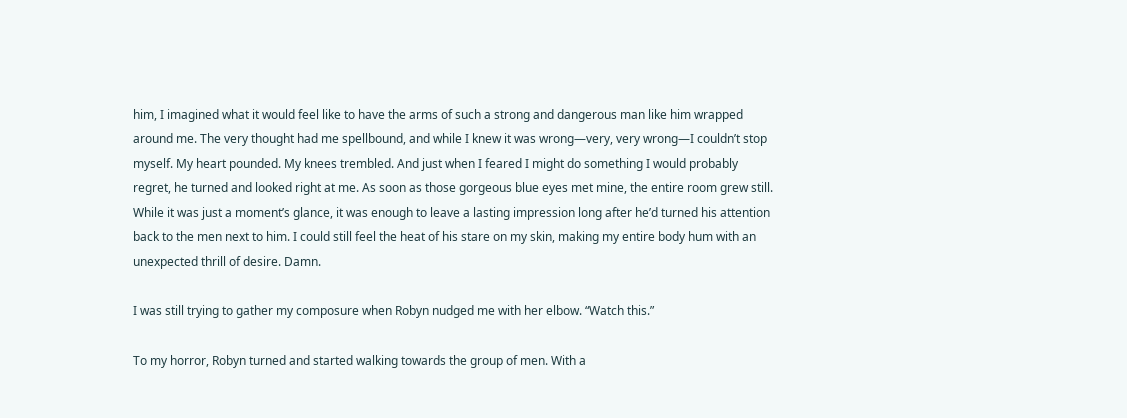him, I imagined what it would feel like to have the arms of such a strong and dangerous man like him wrapped around me. The very thought had me spellbound, and while I knew it was wrong—very, very wrong—I couldn’t stop myself. My heart pounded. My knees trembled. And just when I feared I might do something I would probably regret, he turned and looked right at me. As soon as those gorgeous blue eyes met mine, the entire room grew still. While it was just a moment’s glance, it was enough to leave a lasting impression long after he’d turned his attention back to the men next to him. I could still feel the heat of his stare on my skin, making my entire body hum with an unexpected thrill of desire. Damn.

I was still trying to gather my composure when Robyn nudged me with her elbow. “Watch this.”

To my horror, Robyn turned and started walking towards the group of men. With a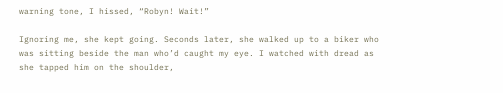warning tone, I hissed, “Robyn! Wait!”

Ignoring me, she kept going. Seconds later, she walked up to a biker who was sitting beside the man who’d caught my eye. I watched with dread as she tapped him on the shoulder,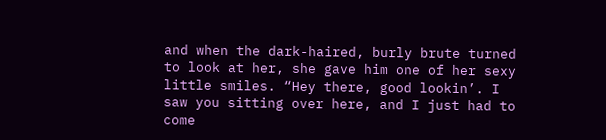and when the dark-haired, burly brute turned to look at her, she gave him one of her sexy little smiles. “Hey there, good lookin’. I saw you sitting over here, and I just had to come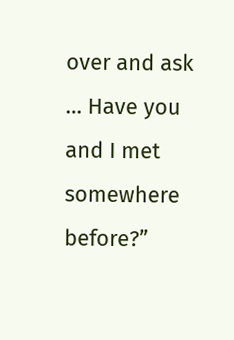over and ask … Have you and I met somewhere before?”